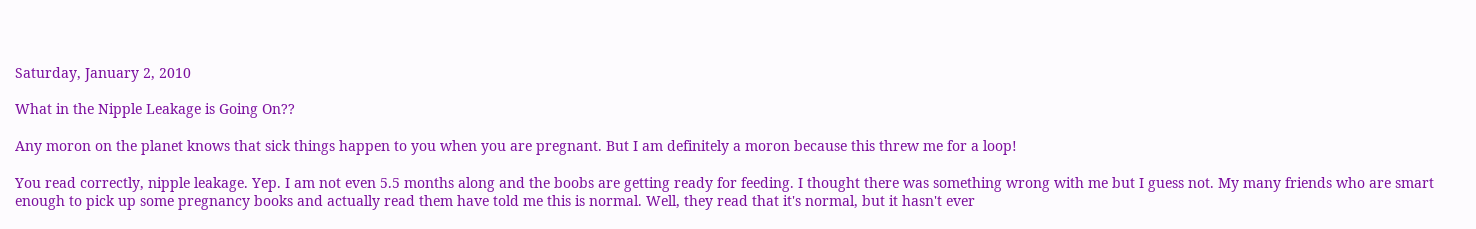Saturday, January 2, 2010

What in the Nipple Leakage is Going On??

Any moron on the planet knows that sick things happen to you when you are pregnant. But I am definitely a moron because this threw me for a loop!

You read correctly, nipple leakage. Yep. I am not even 5.5 months along and the boobs are getting ready for feeding. I thought there was something wrong with me but I guess not. My many friends who are smart enough to pick up some pregnancy books and actually read them have told me this is normal. Well, they read that it's normal, but it hasn't ever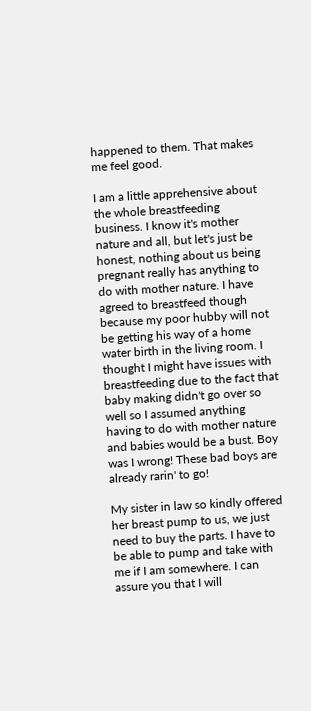happened to them. That makes me feel good.

I am a little apprehensive about the whole breastfeeding business. I know it's mother nature and all, but let's just be honest, nothing about us being pregnant really has anything to do with mother nature. I have agreed to breastfeed though because my poor hubby will not be getting his way of a home water birth in the living room. I thought I might have issues with breastfeeding due to the fact that baby making didn't go over so well so I assumed anything having to do with mother nature and babies would be a bust. Boy was I wrong! These bad boys are already rarin' to go!

My sister in law so kindly offered her breast pump to us, we just need to buy the parts. I have to be able to pump and take with me if I am somewhere. I can assure you that I will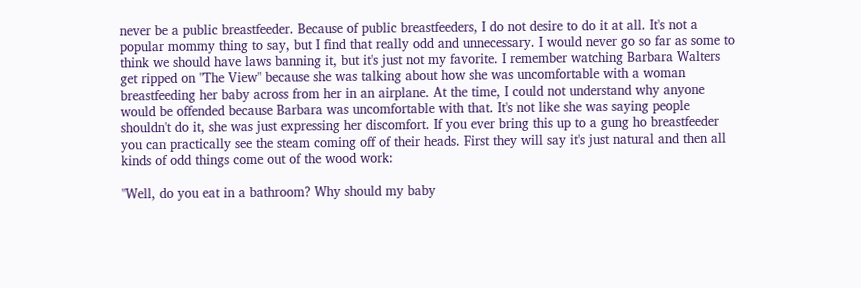never be a public breastfeeder. Because of public breastfeeders, I do not desire to do it at all. It's not a popular mommy thing to say, but I find that really odd and unnecessary. I would never go so far as some to think we should have laws banning it, but it's just not my favorite. I remember watching Barbara Walters get ripped on "The View" because she was talking about how she was uncomfortable with a woman breastfeeding her baby across from her in an airplane. At the time, I could not understand why anyone would be offended because Barbara was uncomfortable with that. It's not like she was saying people shouldn't do it, she was just expressing her discomfort. If you ever bring this up to a gung ho breastfeeder you can practically see the steam coming off of their heads. First they will say it's just natural and then all kinds of odd things come out of the wood work:

"Well, do you eat in a bathroom? Why should my baby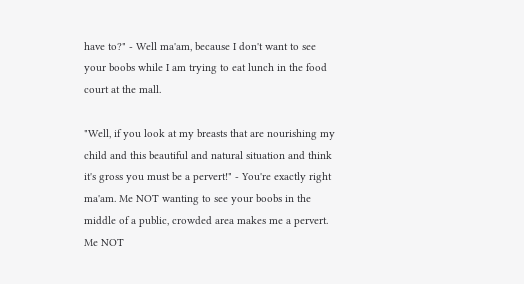have to?" - Well ma'am, because I don't want to see your boobs while I am trying to eat lunch in the food court at the mall.

"Well, if you look at my breasts that are nourishing my child and this beautiful and natural situation and think it's gross you must be a pervert!" - You're exactly right ma'am. Me NOT wanting to see your boobs in the middle of a public, crowded area makes me a pervert. Me NOT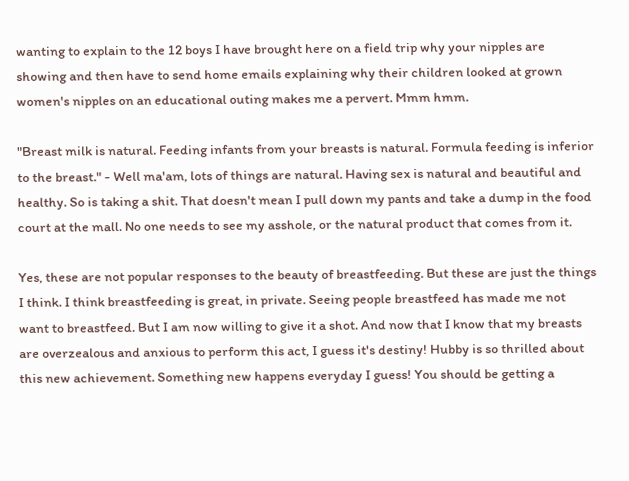wanting to explain to the 12 boys I have brought here on a field trip why your nipples are showing and then have to send home emails explaining why their children looked at grown women's nipples on an educational outing makes me a pervert. Mmm hmm.

"Breast milk is natural. Feeding infants from your breasts is natural. Formula feeding is inferior to the breast." - Well ma'am, lots of things are natural. Having sex is natural and beautiful and healthy. So is taking a shit. That doesn't mean I pull down my pants and take a dump in the food court at the mall. No one needs to see my asshole, or the natural product that comes from it.

Yes, these are not popular responses to the beauty of breastfeeding. But these are just the things I think. I think breastfeeding is great, in private. Seeing people breastfeed has made me not want to breastfeed. But I am now willing to give it a shot. And now that I know that my breasts are overzealous and anxious to perform this act, I guess it's destiny! Hubby is so thrilled about this new achievement. Something new happens everyday I guess! You should be getting a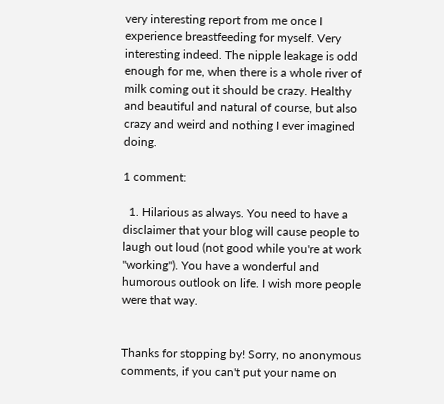very interesting report from me once I experience breastfeeding for myself. Very interesting indeed. The nipple leakage is odd enough for me, when there is a whole river of milk coming out it should be crazy. Healthy and beautiful and natural of course, but also crazy and weird and nothing I ever imagined doing.

1 comment:

  1. Hilarious as always. You need to have a disclaimer that your blog will cause people to laugh out loud (not good while you're at work "working"). You have a wonderful and humorous outlook on life. I wish more people were that way.


Thanks for stopping by! Sorry, no anonymous comments, if you can't put your name on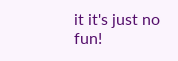it it's just no fun!